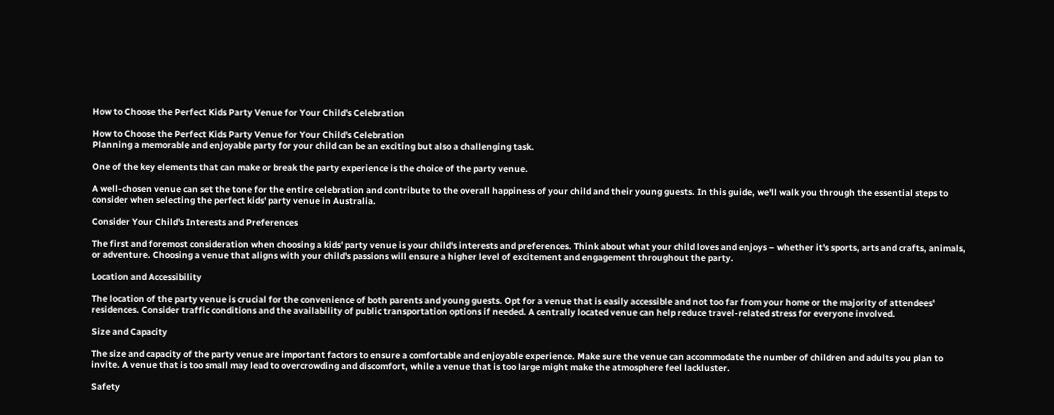How to Choose the Perfect Kids Party Venue for Your Child's Celebration

How to Choose the Perfect Kids Party Venue for Your Child's Celebration
Planning a memorable and enjoyable party for your child can be an exciting but also a challenging task.

One of the key elements that can make or break the party experience is the choice of the party venue.

A well-chosen venue can set the tone for the entire celebration and contribute to the overall happiness of your child and their young guests. In this guide, we'll walk you through the essential steps to consider when selecting the perfect kids' party venue in Australia.

Consider Your Child's Interests and Preferences

The first and foremost consideration when choosing a kids' party venue is your child's interests and preferences. Think about what your child loves and enjoys – whether it's sports, arts and crafts, animals, or adventure. Choosing a venue that aligns with your child's passions will ensure a higher level of excitement and engagement throughout the party.

Location and Accessibility

The location of the party venue is crucial for the convenience of both parents and young guests. Opt for a venue that is easily accessible and not too far from your home or the majority of attendees' residences. Consider traffic conditions and the availability of public transportation options if needed. A centrally located venue can help reduce travel-related stress for everyone involved.

Size and Capacity

The size and capacity of the party venue are important factors to ensure a comfortable and enjoyable experience. Make sure the venue can accommodate the number of children and adults you plan to invite. A venue that is too small may lead to overcrowding and discomfort, while a venue that is too large might make the atmosphere feel lackluster.

Safety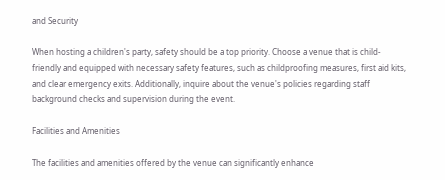and Security

When hosting a children's party, safety should be a top priority. Choose a venue that is child-friendly and equipped with necessary safety features, such as childproofing measures, first aid kits, and clear emergency exits. Additionally, inquire about the venue's policies regarding staff background checks and supervision during the event.

Facilities and Amenities

The facilities and amenities offered by the venue can significantly enhance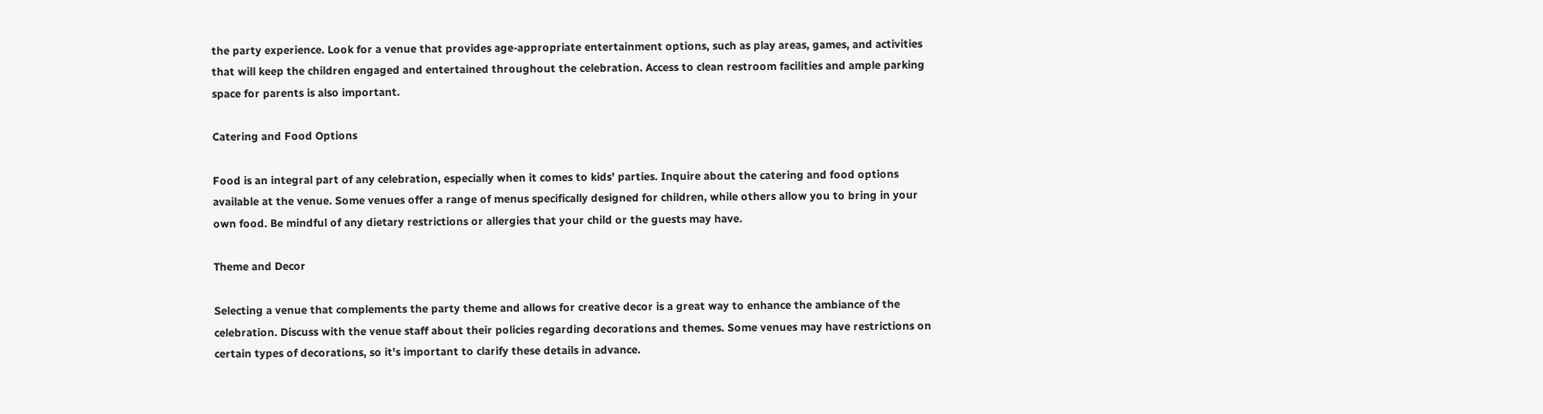the party experience. Look for a venue that provides age-appropriate entertainment options, such as play areas, games, and activities that will keep the children engaged and entertained throughout the celebration. Access to clean restroom facilities and ample parking space for parents is also important.

Catering and Food Options

Food is an integral part of any celebration, especially when it comes to kids' parties. Inquire about the catering and food options available at the venue. Some venues offer a range of menus specifically designed for children, while others allow you to bring in your own food. Be mindful of any dietary restrictions or allergies that your child or the guests may have.

Theme and Decor

Selecting a venue that complements the party theme and allows for creative decor is a great way to enhance the ambiance of the celebration. Discuss with the venue staff about their policies regarding decorations and themes. Some venues may have restrictions on certain types of decorations, so it's important to clarify these details in advance.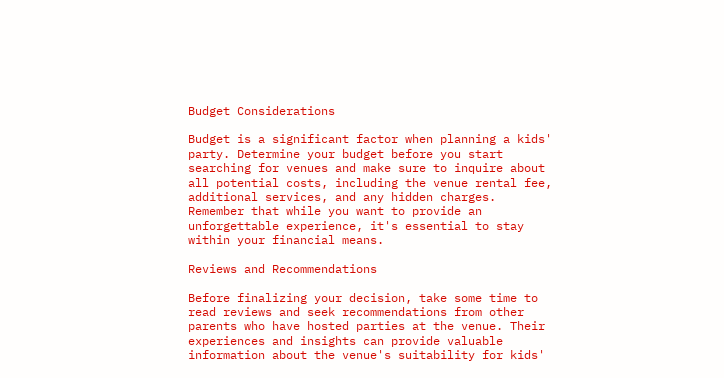Budget Considerations

Budget is a significant factor when planning a kids' party. Determine your budget before you start searching for venues and make sure to inquire about all potential costs, including the venue rental fee, additional services, and any hidden charges. Remember that while you want to provide an unforgettable experience, it's essential to stay within your financial means.

Reviews and Recommendations

Before finalizing your decision, take some time to read reviews and seek recommendations from other parents who have hosted parties at the venue. Their experiences and insights can provide valuable information about the venue's suitability for kids'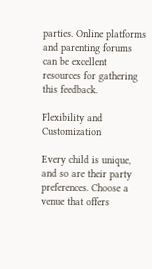parties. Online platforms and parenting forums can be excellent resources for gathering this feedback.

Flexibility and Customization

Every child is unique, and so are their party preferences. Choose a venue that offers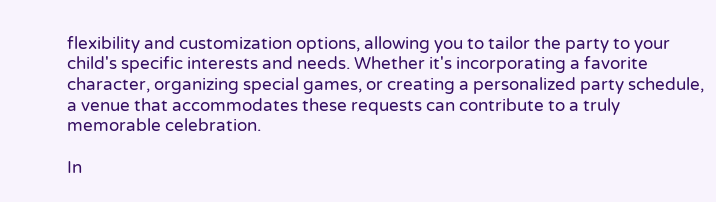flexibility and customization options, allowing you to tailor the party to your child's specific interests and needs. Whether it's incorporating a favorite character, organizing special games, or creating a personalized party schedule, a venue that accommodates these requests can contribute to a truly memorable celebration.

In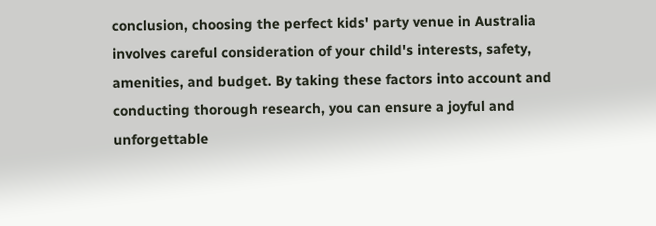conclusion, choosing the perfect kids' party venue in Australia involves careful consideration of your child's interests, safety, amenities, and budget. By taking these factors into account and conducting thorough research, you can ensure a joyful and unforgettable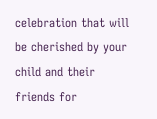celebration that will be cherished by your child and their friends for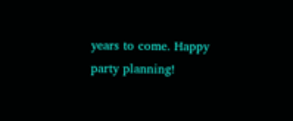years to come. Happy party planning!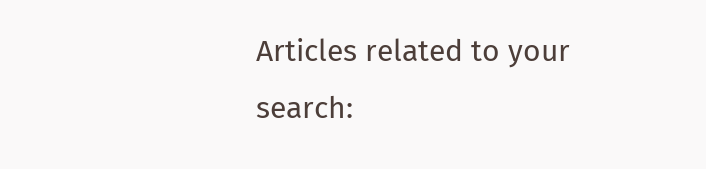Articles related to your search: